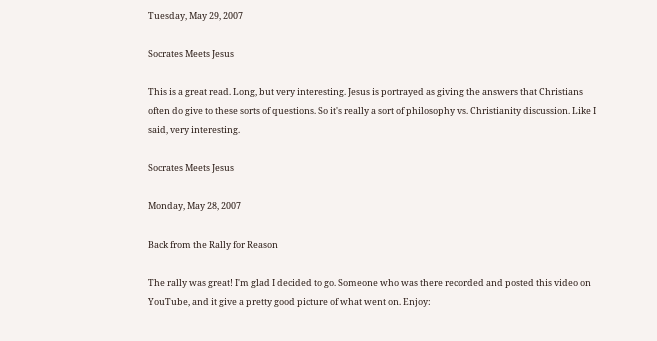Tuesday, May 29, 2007

Socrates Meets Jesus

This is a great read. Long, but very interesting. Jesus is portrayed as giving the answers that Christians often do give to these sorts of questions. So it's really a sort of philosophy vs. Christianity discussion. Like I said, very interesting.

Socrates Meets Jesus

Monday, May 28, 2007

Back from the Rally for Reason

The rally was great! I'm glad I decided to go. Someone who was there recorded and posted this video on YouTube, and it give a pretty good picture of what went on. Enjoy: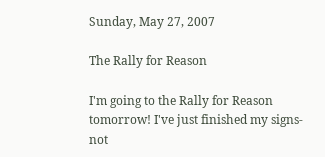Sunday, May 27, 2007

The Rally for Reason

I'm going to the Rally for Reason tomorrow! I've just finished my signs-not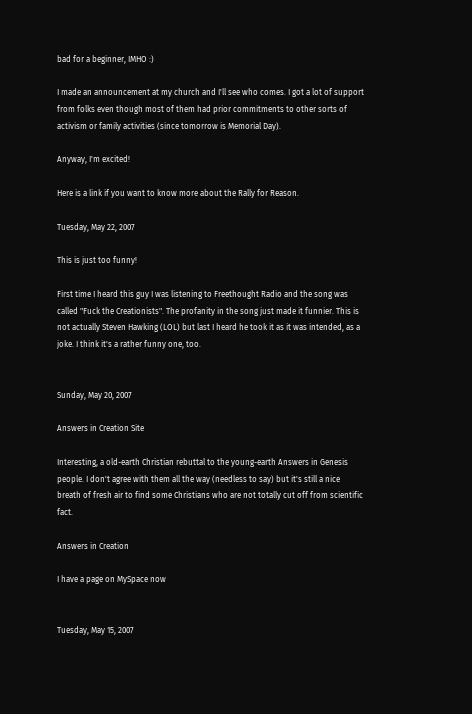bad for a beginner, IMHO :)

I made an announcement at my church and I'll see who comes. I got a lot of support from folks even though most of them had prior commitments to other sorts of activism or family activities (since tomorrow is Memorial Day).

Anyway, I'm excited!

Here is a link if you want to know more about the Rally for Reason.

Tuesday, May 22, 2007

This is just too funny!

First time I heard this guy I was listening to Freethought Radio and the song was called "Fuck the Creationists". The profanity in the song just made it funnier. This is not actually Steven Hawking (LOL) but last I heard he took it as it was intended, as a joke. I think it's a rather funny one, too.


Sunday, May 20, 2007

Answers in Creation Site

Interesting, a old-earth Christian rebuttal to the young-earth Answers in Genesis people. I don't agree with them all the way (needless to say) but it's still a nice breath of fresh air to find some Christians who are not totally cut off from scientific fact.

Answers in Creation

I have a page on MySpace now


Tuesday, May 15, 2007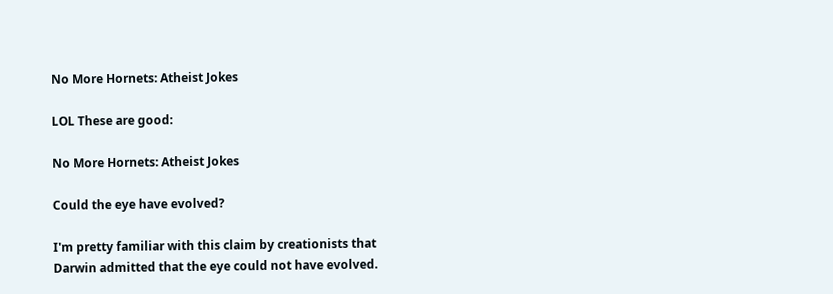No More Hornets: Atheist Jokes

LOL These are good:

No More Hornets: Atheist Jokes

Could the eye have evolved?

I'm pretty familiar with this claim by creationists that Darwin admitted that the eye could not have evolved.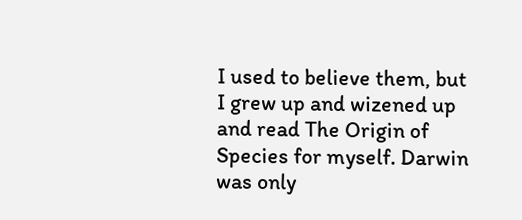I used to believe them, but I grew up and wizened up and read The Origin of Species for myself. Darwin was only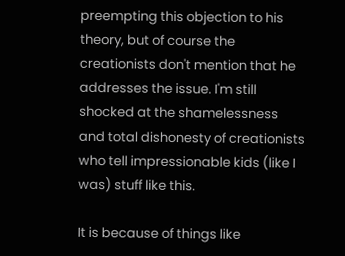preempting this objection to his theory, but of course the creationists don't mention that he addresses the issue. I'm still shocked at the shamelessness and total dishonesty of creationists who tell impressionable kids (like I was) stuff like this.

It is because of things like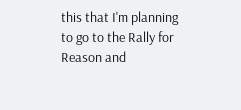this that I'm planning to go to the Rally for Reason and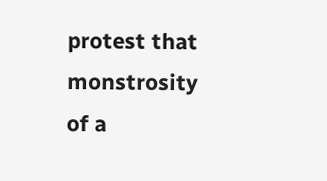protest that monstrosity of a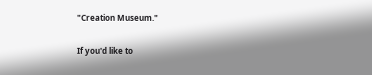"Creation Museum."

If you'd like to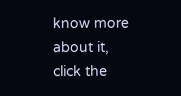know more about it, click the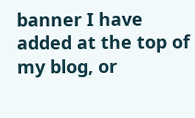banner I have added at the top of my blog, or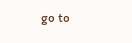go to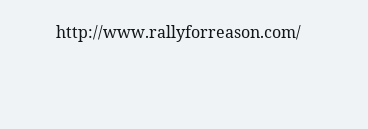http://www.rallyforreason.com/